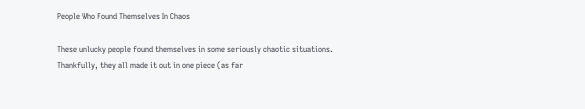People Who Found Themselves In Chaos

These unlucky people found themselves in some seriously chaotic situations. Thankfully, they all made it out in one piece (as far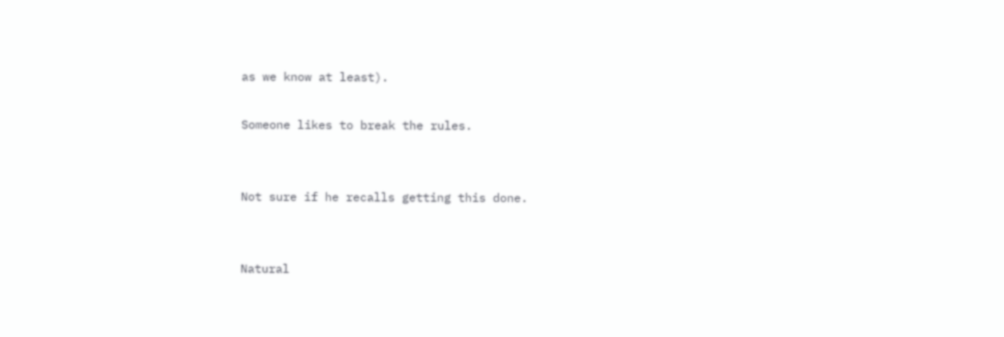as we know at least).

Someone likes to break the rules.


Not sure if he recalls getting this done.


Natural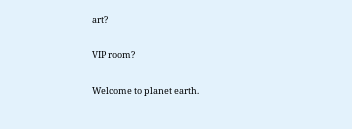art?


VIP room?


Welcome to planet earth.